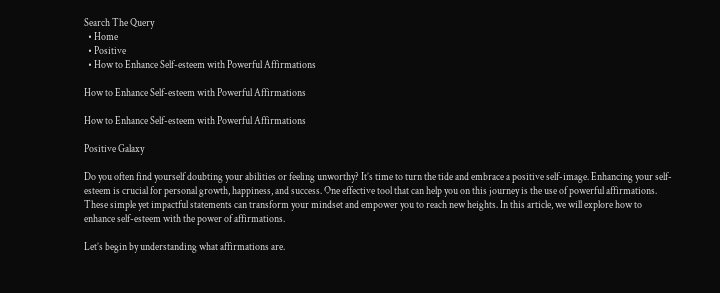Search The Query
  • Home
  • Positive
  • How to Enhance Self-esteem with Powerful Affirmations

How to Enhance Self-esteem with Powerful Affirmations

How to Enhance Self-esteem with Powerful Affirmations

Positive Galaxy

Do you often find yourself doubting your abilities or feeling unworthy? It’s time to turn the tide and embrace a positive self-image. Enhancing your self-esteem is crucial for personal growth, happiness, and success. One effective tool that can help you on this journey is the use of powerful affirmations. These simple yet impactful statements can transform your mindset and empower you to reach new heights. In this article, we will explore how to enhance self-esteem with the power of affirmations.

Let’s begin by understanding what affirmations are.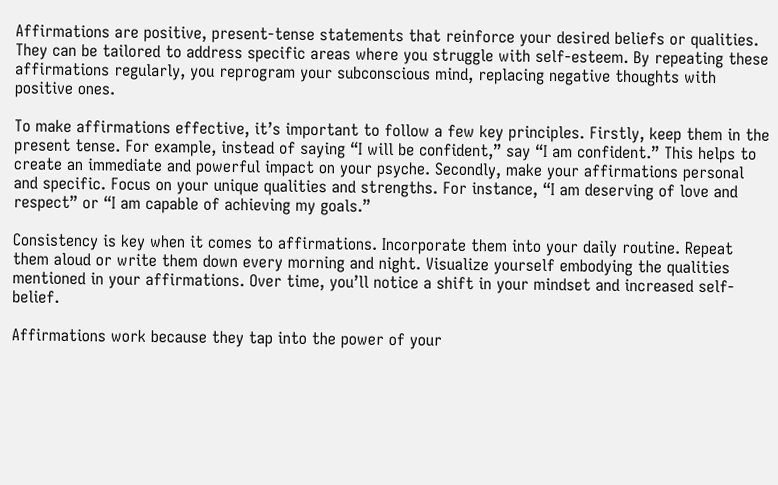Affirmations are positive, present-tense statements that reinforce your desired beliefs or qualities. They can be tailored to address specific areas where you struggle with self-esteem. By repeating these affirmations regularly, you reprogram your subconscious mind, replacing negative thoughts with positive ones.

To make affirmations effective, it’s important to follow a few key principles. Firstly, keep them in the present tense. For example, instead of saying “I will be confident,” say “I am confident.” This helps to create an immediate and powerful impact on your psyche. Secondly, make your affirmations personal and specific. Focus on your unique qualities and strengths. For instance, “I am deserving of love and respect” or “I am capable of achieving my goals.”

Consistency is key when it comes to affirmations. Incorporate them into your daily routine. Repeat them aloud or write them down every morning and night. Visualize yourself embodying the qualities mentioned in your affirmations. Over time, you’ll notice a shift in your mindset and increased self-belief.

Affirmations work because they tap into the power of your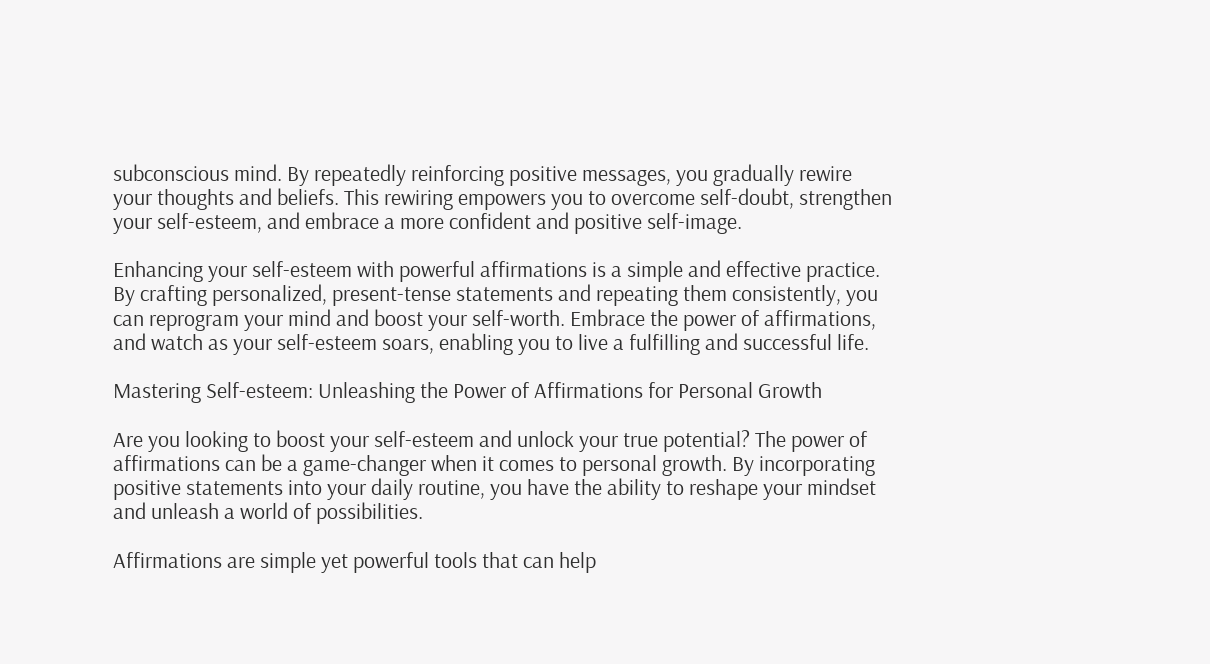subconscious mind. By repeatedly reinforcing positive messages, you gradually rewire your thoughts and beliefs. This rewiring empowers you to overcome self-doubt, strengthen your self-esteem, and embrace a more confident and positive self-image.

Enhancing your self-esteem with powerful affirmations is a simple and effective practice. By crafting personalized, present-tense statements and repeating them consistently, you can reprogram your mind and boost your self-worth. Embrace the power of affirmations, and watch as your self-esteem soars, enabling you to live a fulfilling and successful life.

Mastering Self-esteem: Unleashing the Power of Affirmations for Personal Growth

Are you looking to boost your self-esteem and unlock your true potential? The power of affirmations can be a game-changer when it comes to personal growth. By incorporating positive statements into your daily routine, you have the ability to reshape your mindset and unleash a world of possibilities.

Affirmations are simple yet powerful tools that can help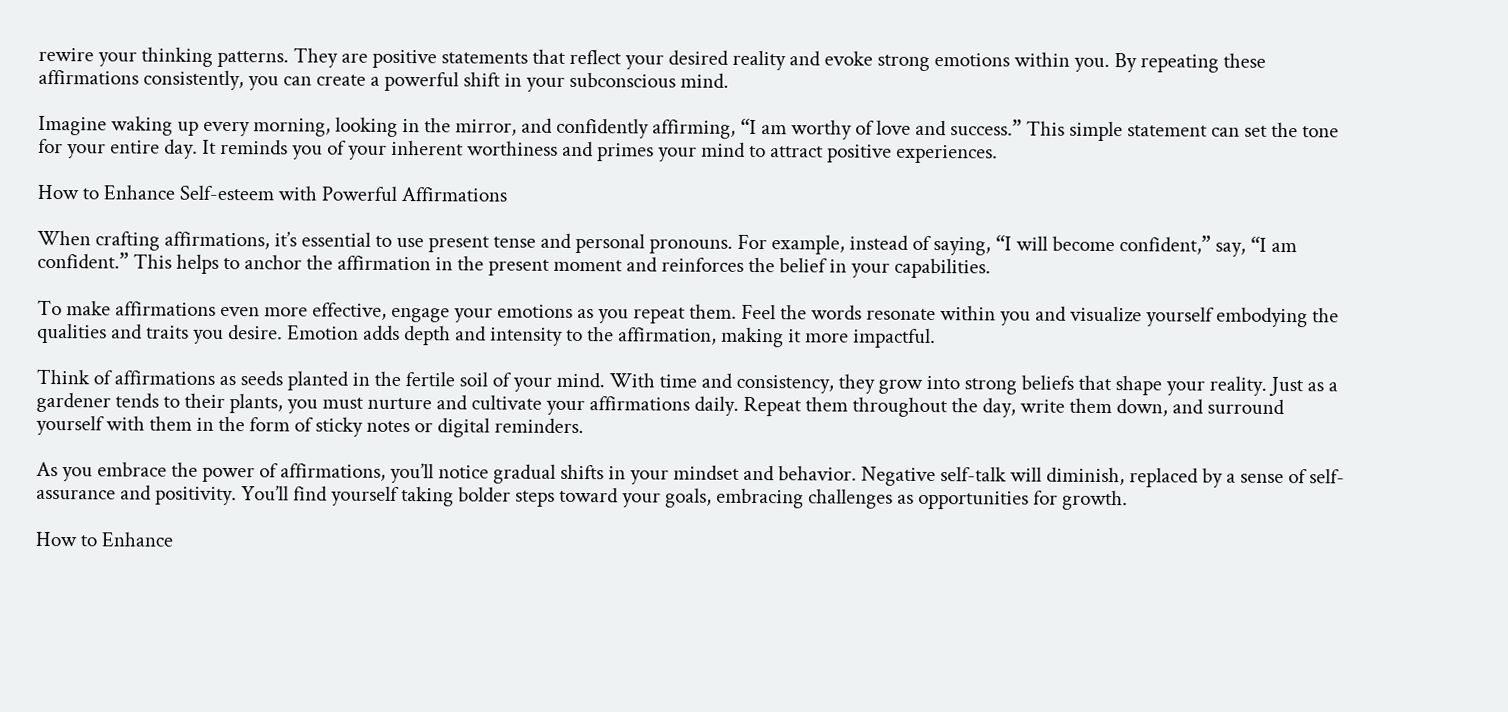rewire your thinking patterns. They are positive statements that reflect your desired reality and evoke strong emotions within you. By repeating these affirmations consistently, you can create a powerful shift in your subconscious mind.

Imagine waking up every morning, looking in the mirror, and confidently affirming, “I am worthy of love and success.” This simple statement can set the tone for your entire day. It reminds you of your inherent worthiness and primes your mind to attract positive experiences.

How to Enhance Self-esteem with Powerful Affirmations

When crafting affirmations, it’s essential to use present tense and personal pronouns. For example, instead of saying, “I will become confident,” say, “I am confident.” This helps to anchor the affirmation in the present moment and reinforces the belief in your capabilities.

To make affirmations even more effective, engage your emotions as you repeat them. Feel the words resonate within you and visualize yourself embodying the qualities and traits you desire. Emotion adds depth and intensity to the affirmation, making it more impactful.

Think of affirmations as seeds planted in the fertile soil of your mind. With time and consistency, they grow into strong beliefs that shape your reality. Just as a gardener tends to their plants, you must nurture and cultivate your affirmations daily. Repeat them throughout the day, write them down, and surround yourself with them in the form of sticky notes or digital reminders.

As you embrace the power of affirmations, you’ll notice gradual shifts in your mindset and behavior. Negative self-talk will diminish, replaced by a sense of self-assurance and positivity. You’ll find yourself taking bolder steps toward your goals, embracing challenges as opportunities for growth.

How to Enhance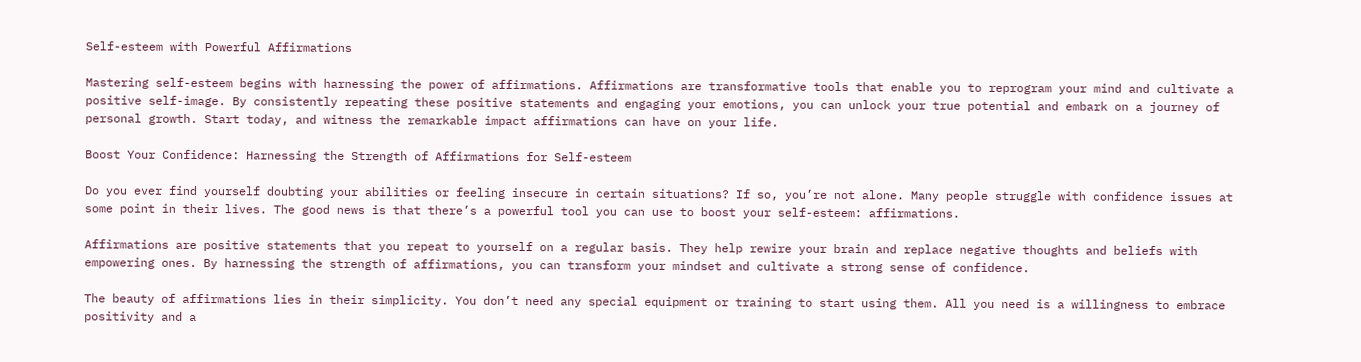Self-esteem with Powerful Affirmations

Mastering self-esteem begins with harnessing the power of affirmations. Affirmations are transformative tools that enable you to reprogram your mind and cultivate a positive self-image. By consistently repeating these positive statements and engaging your emotions, you can unlock your true potential and embark on a journey of personal growth. Start today, and witness the remarkable impact affirmations can have on your life.

Boost Your Confidence: Harnessing the Strength of Affirmations for Self-esteem

Do you ever find yourself doubting your abilities or feeling insecure in certain situations? If so, you’re not alone. Many people struggle with confidence issues at some point in their lives. The good news is that there’s a powerful tool you can use to boost your self-esteem: affirmations.

Affirmations are positive statements that you repeat to yourself on a regular basis. They help rewire your brain and replace negative thoughts and beliefs with empowering ones. By harnessing the strength of affirmations, you can transform your mindset and cultivate a strong sense of confidence.

The beauty of affirmations lies in their simplicity. You don’t need any special equipment or training to start using them. All you need is a willingness to embrace positivity and a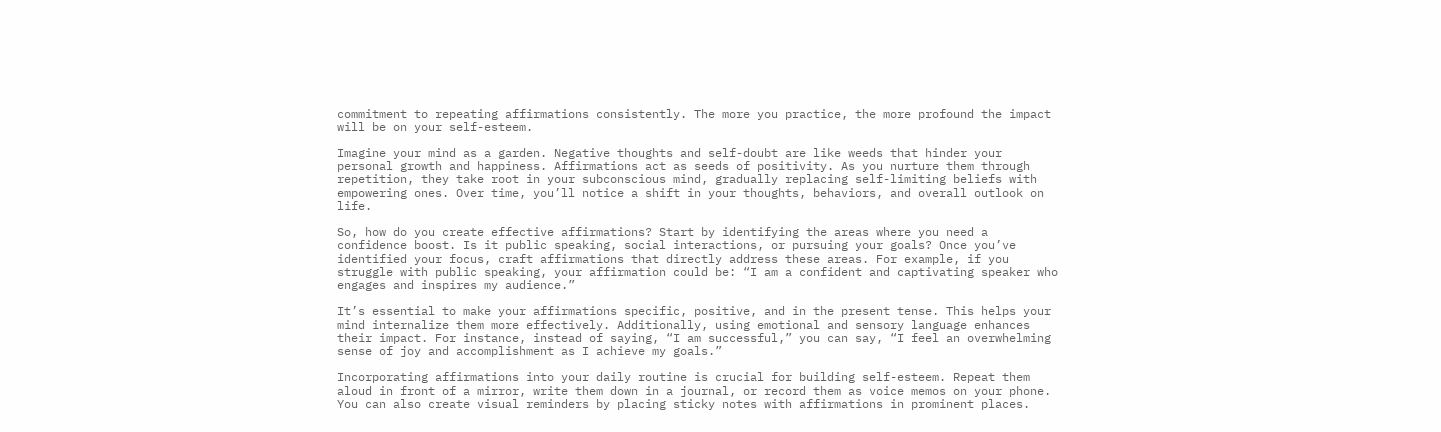commitment to repeating affirmations consistently. The more you practice, the more profound the impact will be on your self-esteem.

Imagine your mind as a garden. Negative thoughts and self-doubt are like weeds that hinder your personal growth and happiness. Affirmations act as seeds of positivity. As you nurture them through repetition, they take root in your subconscious mind, gradually replacing self-limiting beliefs with empowering ones. Over time, you’ll notice a shift in your thoughts, behaviors, and overall outlook on life.

So, how do you create effective affirmations? Start by identifying the areas where you need a confidence boost. Is it public speaking, social interactions, or pursuing your goals? Once you’ve identified your focus, craft affirmations that directly address these areas. For example, if you struggle with public speaking, your affirmation could be: “I am a confident and captivating speaker who engages and inspires my audience.”

It’s essential to make your affirmations specific, positive, and in the present tense. This helps your mind internalize them more effectively. Additionally, using emotional and sensory language enhances their impact. For instance, instead of saying, “I am successful,” you can say, “I feel an overwhelming sense of joy and accomplishment as I achieve my goals.”

Incorporating affirmations into your daily routine is crucial for building self-esteem. Repeat them aloud in front of a mirror, write them down in a journal, or record them as voice memos on your phone. You can also create visual reminders by placing sticky notes with affirmations in prominent places.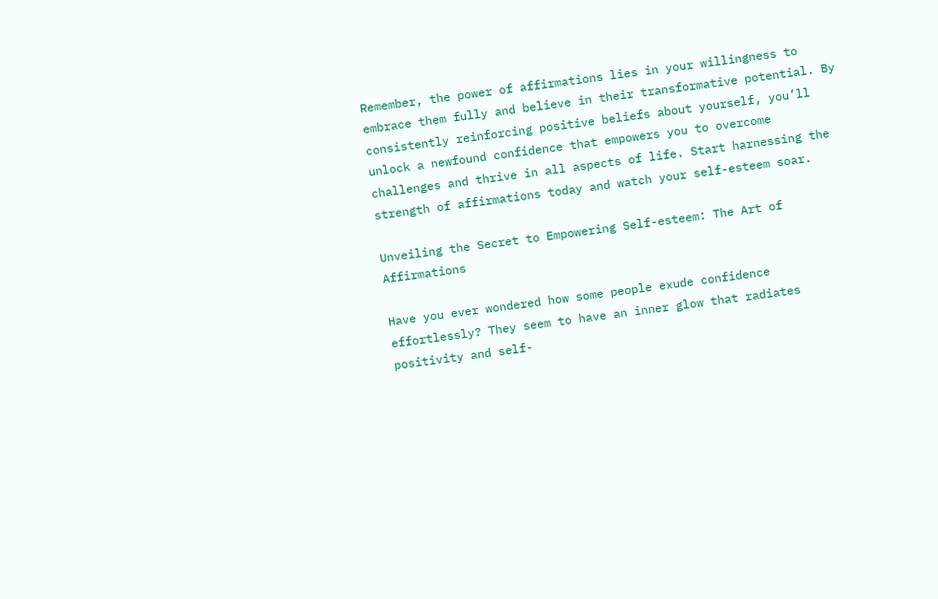Remember, the power of affirmations lies in your willingness to embrace them fully and believe in their transformative potential. By consistently reinforcing positive beliefs about yourself, you’ll unlock a newfound confidence that empowers you to overcome challenges and thrive in all aspects of life. Start harnessing the strength of affirmations today and watch your self-esteem soar.

Unveiling the Secret to Empowering Self-esteem: The Art of Affirmations

Have you ever wondered how some people exude confidence effortlessly? They seem to have an inner glow that radiates positivity and self-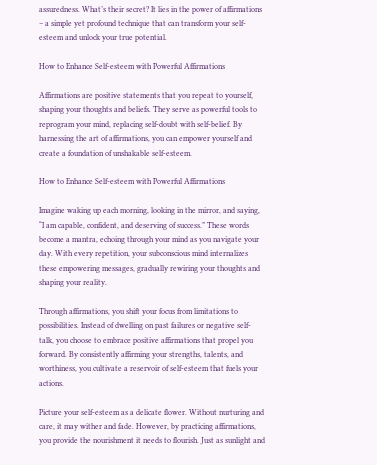assuredness. What’s their secret? It lies in the power of affirmations – a simple yet profound technique that can transform your self-esteem and unlock your true potential.

How to Enhance Self-esteem with Powerful Affirmations

Affirmations are positive statements that you repeat to yourself, shaping your thoughts and beliefs. They serve as powerful tools to reprogram your mind, replacing self-doubt with self-belief. By harnessing the art of affirmations, you can empower yourself and create a foundation of unshakable self-esteem.

How to Enhance Self-esteem with Powerful Affirmations

Imagine waking up each morning, looking in the mirror, and saying, “I am capable, confident, and deserving of success.” These words become a mantra, echoing through your mind as you navigate your day. With every repetition, your subconscious mind internalizes these empowering messages, gradually rewiring your thoughts and shaping your reality.

Through affirmations, you shift your focus from limitations to possibilities. Instead of dwelling on past failures or negative self-talk, you choose to embrace positive affirmations that propel you forward. By consistently affirming your strengths, talents, and worthiness, you cultivate a reservoir of self-esteem that fuels your actions.

Picture your self-esteem as a delicate flower. Without nurturing and care, it may wither and fade. However, by practicing affirmations, you provide the nourishment it needs to flourish. Just as sunlight and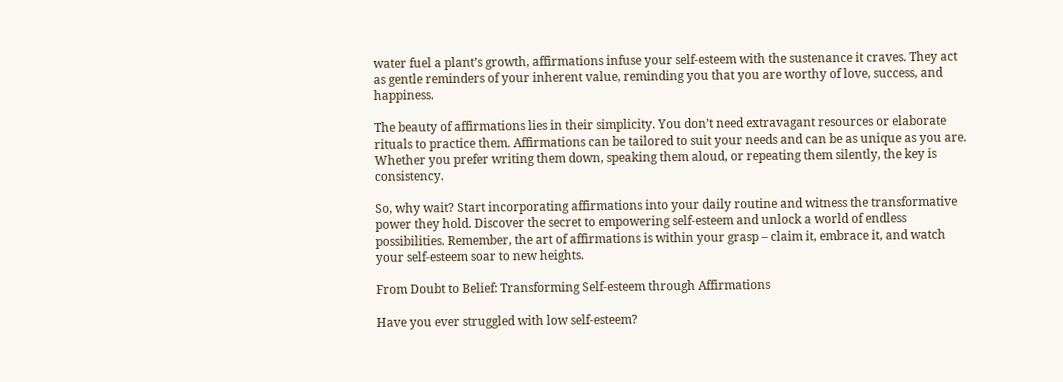water fuel a plant’s growth, affirmations infuse your self-esteem with the sustenance it craves. They act as gentle reminders of your inherent value, reminding you that you are worthy of love, success, and happiness.

The beauty of affirmations lies in their simplicity. You don’t need extravagant resources or elaborate rituals to practice them. Affirmations can be tailored to suit your needs and can be as unique as you are. Whether you prefer writing them down, speaking them aloud, or repeating them silently, the key is consistency.

So, why wait? Start incorporating affirmations into your daily routine and witness the transformative power they hold. Discover the secret to empowering self-esteem and unlock a world of endless possibilities. Remember, the art of affirmations is within your grasp – claim it, embrace it, and watch your self-esteem soar to new heights.

From Doubt to Belief: Transforming Self-esteem through Affirmations

Have you ever struggled with low self-esteem?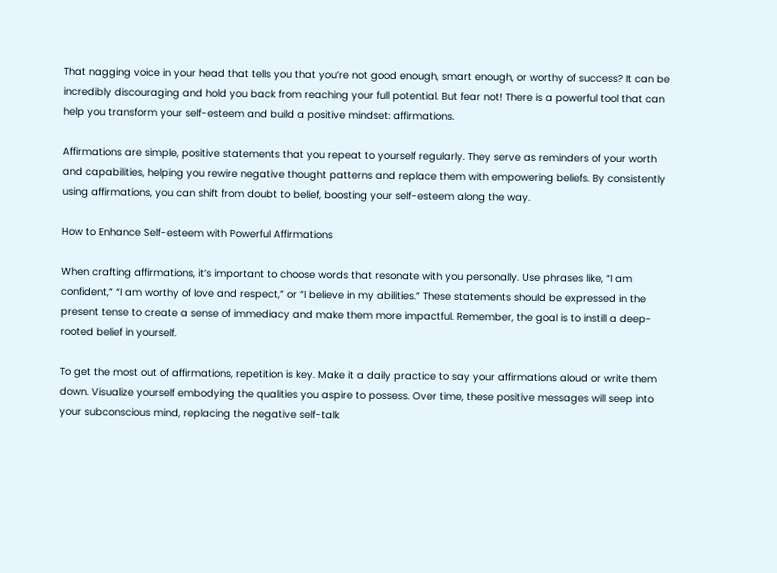That nagging voice in your head that tells you that you’re not good enough, smart enough, or worthy of success? It can be incredibly discouraging and hold you back from reaching your full potential. But fear not! There is a powerful tool that can help you transform your self-esteem and build a positive mindset: affirmations.

Affirmations are simple, positive statements that you repeat to yourself regularly. They serve as reminders of your worth and capabilities, helping you rewire negative thought patterns and replace them with empowering beliefs. By consistently using affirmations, you can shift from doubt to belief, boosting your self-esteem along the way.

How to Enhance Self-esteem with Powerful Affirmations

When crafting affirmations, it’s important to choose words that resonate with you personally. Use phrases like, “I am confident,” “I am worthy of love and respect,” or “I believe in my abilities.” These statements should be expressed in the present tense to create a sense of immediacy and make them more impactful. Remember, the goal is to instill a deep-rooted belief in yourself.

To get the most out of affirmations, repetition is key. Make it a daily practice to say your affirmations aloud or write them down. Visualize yourself embodying the qualities you aspire to possess. Over time, these positive messages will seep into your subconscious mind, replacing the negative self-talk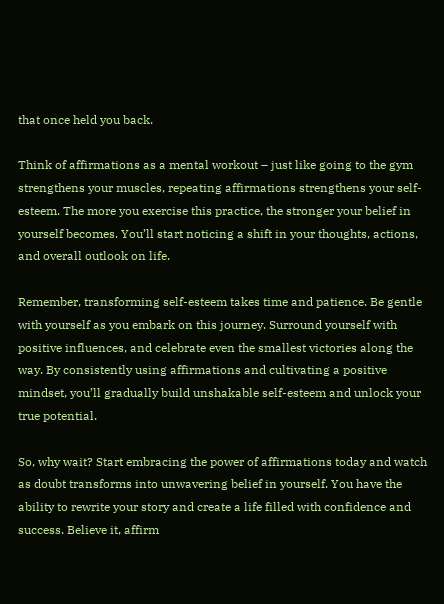that once held you back.

Think of affirmations as a mental workout – just like going to the gym strengthens your muscles, repeating affirmations strengthens your self-esteem. The more you exercise this practice, the stronger your belief in yourself becomes. You’ll start noticing a shift in your thoughts, actions, and overall outlook on life.

Remember, transforming self-esteem takes time and patience. Be gentle with yourself as you embark on this journey. Surround yourself with positive influences, and celebrate even the smallest victories along the way. By consistently using affirmations and cultivating a positive mindset, you’ll gradually build unshakable self-esteem and unlock your true potential.

So, why wait? Start embracing the power of affirmations today and watch as doubt transforms into unwavering belief in yourself. You have the ability to rewrite your story and create a life filled with confidence and success. Believe it, affirm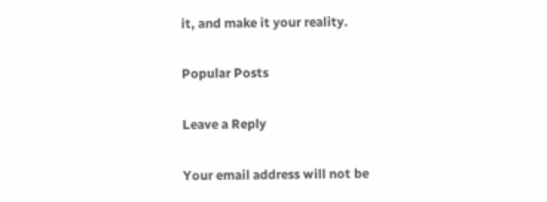it, and make it your reality.

Popular Posts

Leave a Reply

Your email address will not be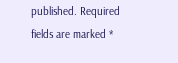published. Required fields are marked *